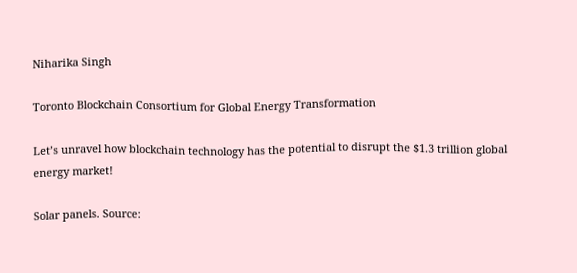Niharika Singh

Toronto Blockchain Consortium for Global Energy Transformation

Let’s unravel how blockchain technology has the potential to disrupt the $1.3 trillion global energy market!

Solar panels. Source: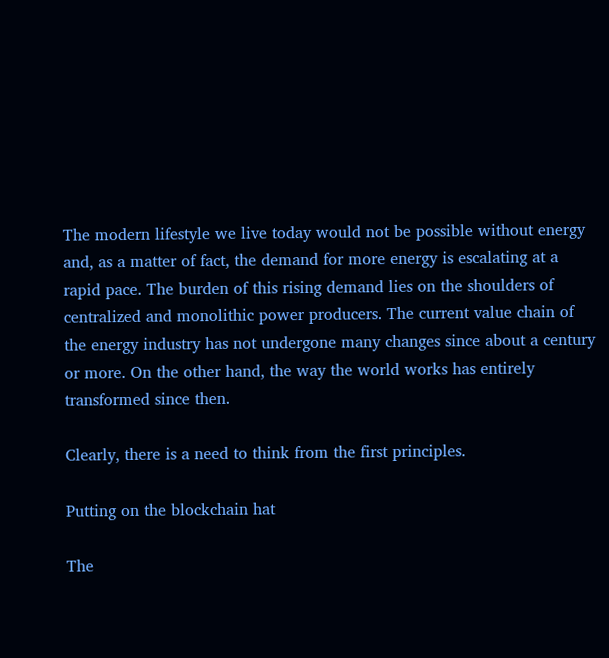The modern lifestyle we live today would not be possible without energy and, as a matter of fact, the demand for more energy is escalating at a rapid pace. The burden of this rising demand lies on the shoulders of centralized and monolithic power producers. The current value chain of the energy industry has not undergone many changes since about a century or more. On the other hand, the way the world works has entirely transformed since then.

Clearly, there is a need to think from the first principles.

Putting on the blockchain hat

The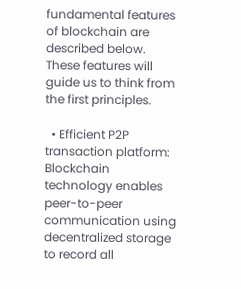fundamental features of blockchain are described below. These features will guide us to think from the first principles.

  • Efficient P2P transaction platform: Blockchain technology enables peer-to-peer communication using decentralized storage to record all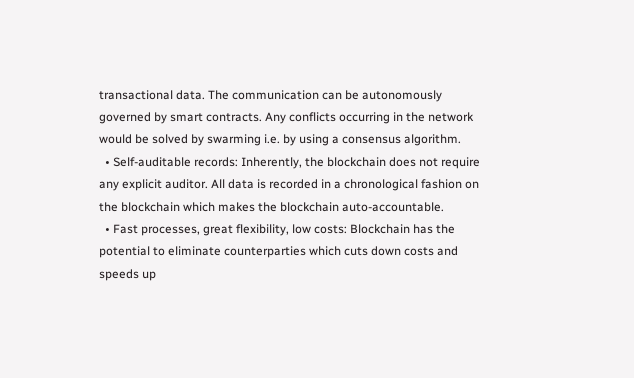transactional data. The communication can be autonomously governed by smart contracts. Any conflicts occurring in the network would be solved by swarming i.e. by using a consensus algorithm.
  • Self-auditable records: Inherently, the blockchain does not require any explicit auditor. All data is recorded in a chronological fashion on the blockchain which makes the blockchain auto-accountable.
  • Fast processes, great flexibility, low costs: Blockchain has the potential to eliminate counterparties which cuts down costs and speeds up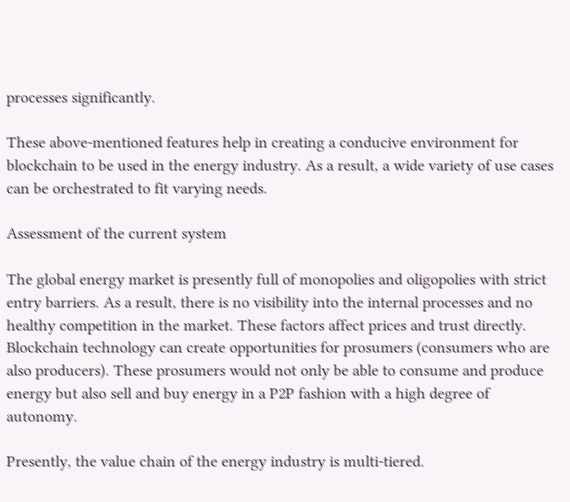processes significantly.

These above-mentioned features help in creating a conducive environment for blockchain to be used in the energy industry. As a result, a wide variety of use cases can be orchestrated to fit varying needs.

Assessment of the current system

The global energy market is presently full of monopolies and oligopolies with strict entry barriers. As a result, there is no visibility into the internal processes and no healthy competition in the market. These factors affect prices and trust directly. Blockchain technology can create opportunities for prosumers (consumers who are also producers). These prosumers would not only be able to consume and produce energy but also sell and buy energy in a P2P fashion with a high degree of autonomy.

Presently, the value chain of the energy industry is multi-tiered.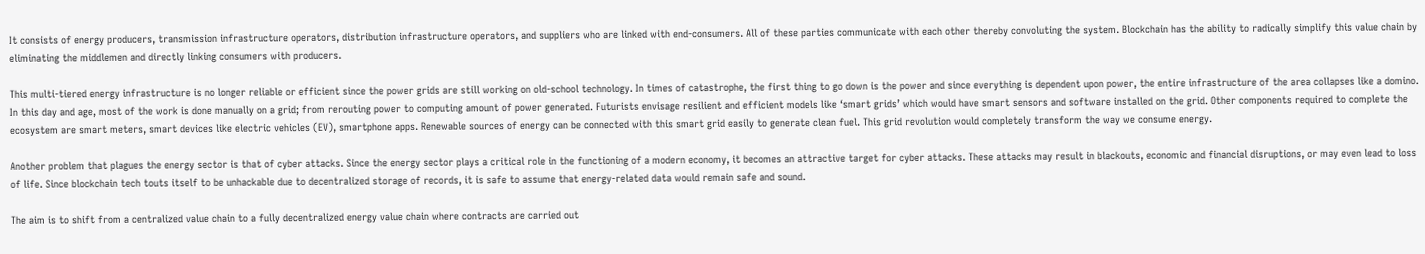It consists of energy producers, transmission infrastructure operators, distribution infrastructure operators, and suppliers who are linked with end-consumers. All of these parties communicate with each other thereby convoluting the system. Blockchain has the ability to radically simplify this value chain by eliminating the middlemen and directly linking consumers with producers.

This multi-tiered energy infrastructure is no longer reliable or efficient since the power grids are still working on old-school technology. In times of catastrophe, the first thing to go down is the power and since everything is dependent upon power, the entire infrastructure of the area collapses like a domino. In this day and age, most of the work is done manually on a grid; from rerouting power to computing amount of power generated. Futurists envisage resilient and efficient models like ‘smart grids’ which would have smart sensors and software installed on the grid. Other components required to complete the ecosystem are smart meters, smart devices like electric vehicles (EV), smartphone apps. Renewable sources of energy can be connected with this smart grid easily to generate clean fuel. This grid revolution would completely transform the way we consume energy.

Another problem that plagues the energy sector is that of cyber attacks. Since the energy sector plays a critical role in the functioning of a modern economy, it becomes an attractive target for cyber attacks. These attacks may result in blackouts, economic and financial disruptions, or may even lead to loss of life. Since blockchain tech touts itself to be unhackable due to decentralized storage of records, it is safe to assume that energy-related data would remain safe and sound.

The aim is to shift from a centralized value chain to a fully decentralized energy value chain where contracts are carried out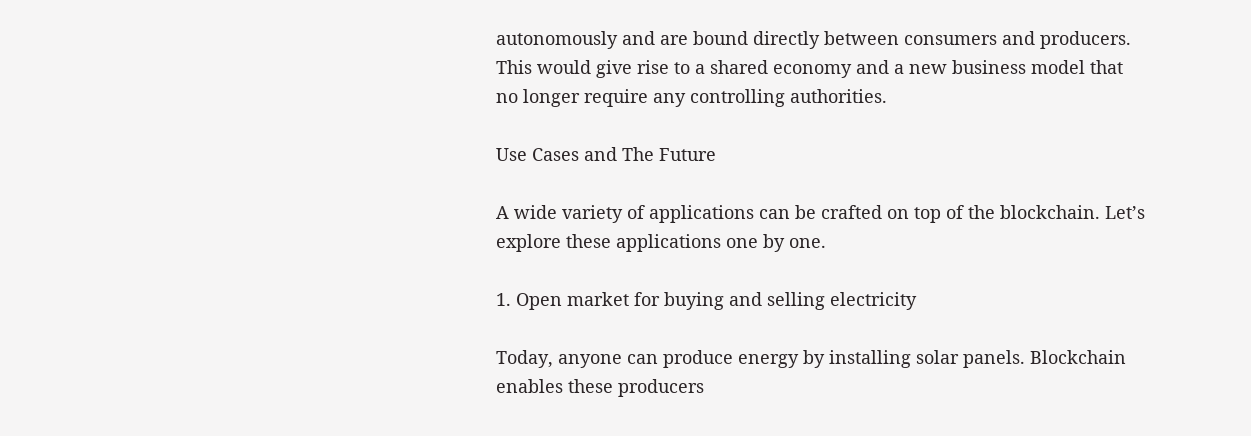autonomously and are bound directly between consumers and producers. This would give rise to a shared economy and a new business model that no longer require any controlling authorities.

Use Cases and The Future

A wide variety of applications can be crafted on top of the blockchain. Let’s explore these applications one by one.

1. Open market for buying and selling electricity

Today, anyone can produce energy by installing solar panels. Blockchain enables these producers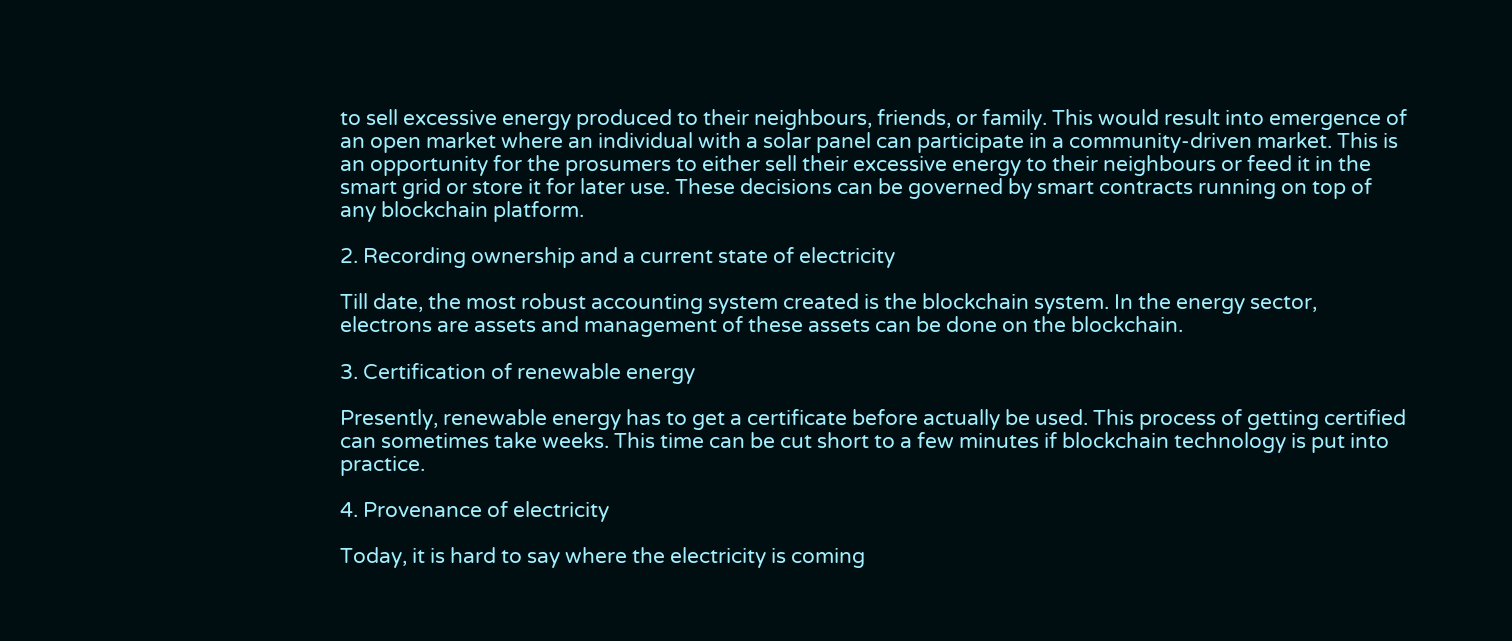to sell excessive energy produced to their neighbours, friends, or family. This would result into emergence of an open market where an individual with a solar panel can participate in a community-driven market. This is an opportunity for the prosumers to either sell their excessive energy to their neighbours or feed it in the smart grid or store it for later use. These decisions can be governed by smart contracts running on top of any blockchain platform.

2. Recording ownership and a current state of electricity

Till date, the most robust accounting system created is the blockchain system. In the energy sector, electrons are assets and management of these assets can be done on the blockchain.

3. Certification of renewable energy

Presently, renewable energy has to get a certificate before actually be used. This process of getting certified can sometimes take weeks. This time can be cut short to a few minutes if blockchain technology is put into practice.

4. Provenance of electricity

Today, it is hard to say where the electricity is coming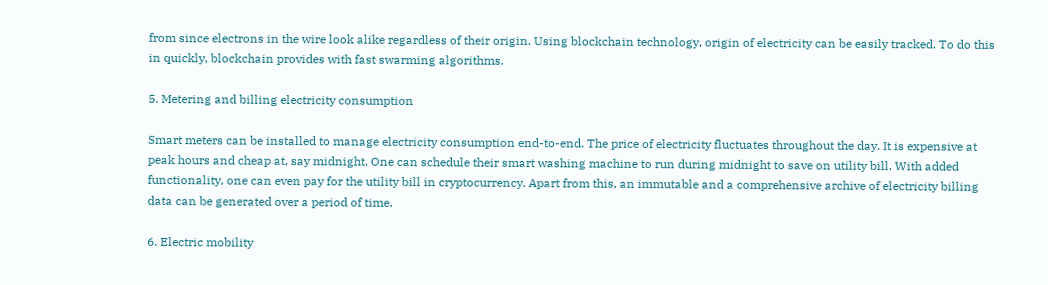from since electrons in the wire look alike regardless of their origin. Using blockchain technology, origin of electricity can be easily tracked. To do this in quickly, blockchain provides with fast swarming algorithms.

5. Metering and billing electricity consumption

Smart meters can be installed to manage electricity consumption end-to-end. The price of electricity fluctuates throughout the day. It is expensive at peak hours and cheap at, say midnight. One can schedule their smart washing machine to run during midnight to save on utility bill. With added functionality, one can even pay for the utility bill in cryptocurrency. Apart from this, an immutable and a comprehensive archive of electricity billing data can be generated over a period of time.

6. Electric mobility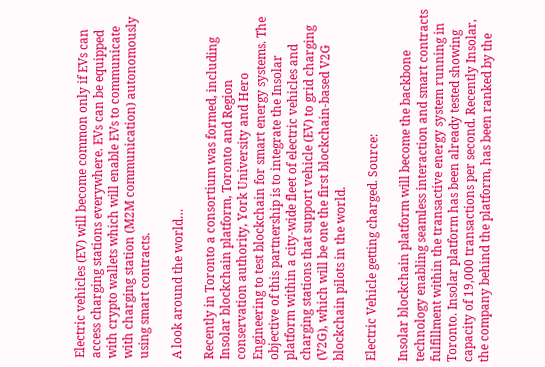Electric vehicles (EV) will become common only if EVs can access charging stations everywhere. EVs can be equipped with crypto wallets which will enable EVs to communicate with charging station (M2M communication) autonomously using smart contracts.

A look around the world…

Recently in Toronto a consortium was formed, including Insolar blockchain platform, Toronto and Region conservation authority, York University and Hero Engineering to test blockchain for smart energy systems. The objective of this partnership is to integrate the Insolar platform within a city-wide fleet of electric vehicles and charging stations that support vehicle (EV) to grid charging (V2G), which will be one the first blockchain-based V2G blockchain pilots in the world.

Electric Vehicle getting charged. Source:

Insolar blockchain platform will become the backbone technology enabling seamless interaction and smart contracts fulfillment within the transactive energy system running in Toronto. Insolar platform has been already tested showing capacity of 19,000 transactions per second. Recently Insolar, the company behind the platform, has been ranked by the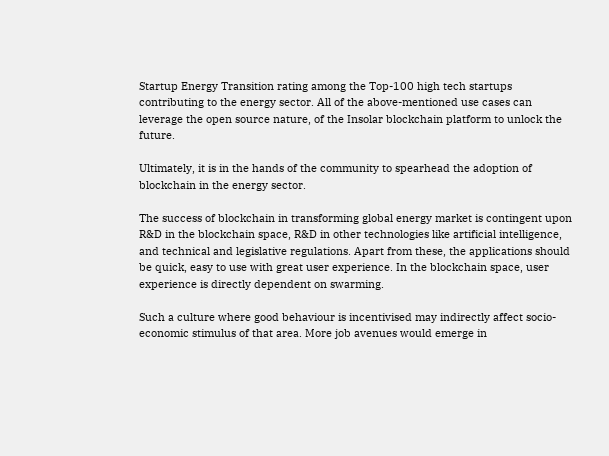Startup Energy Transition rating among the Top-100 high tech startups contributing to the energy sector. All of the above-mentioned use cases can leverage the open source nature, of the Insolar blockchain platform to unlock the future.

Ultimately, it is in the hands of the community to spearhead the adoption of blockchain in the energy sector.

The success of blockchain in transforming global energy market is contingent upon R&D in the blockchain space, R&D in other technologies like artificial intelligence, and technical and legislative regulations. Apart from these, the applications should be quick, easy to use with great user experience. In the blockchain space, user experience is directly dependent on swarming.

Such a culture where good behaviour is incentivised may indirectly affect socio-economic stimulus of that area. More job avenues would emerge in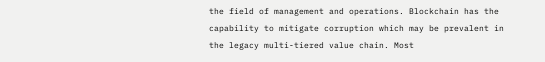the field of management and operations. Blockchain has the capability to mitigate corruption which may be prevalent in the legacy multi-tiered value chain. Most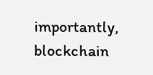importantly, blockchain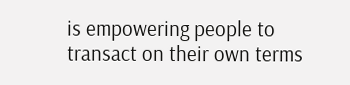is empowering people to transact on their own terms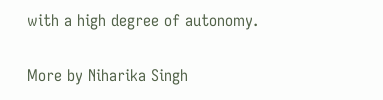with a high degree of autonomy.

More by Niharika Singh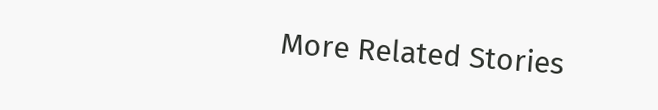More Related Stories